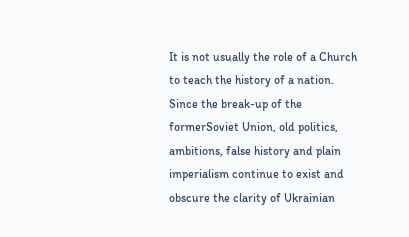It is not usually the role of a Church to teach the history of a nation.  Since the break-up of the formerSoviet Union, old politics, ambitions, false history and plain imperialism continue to exist and obscure the clarity of Ukrainian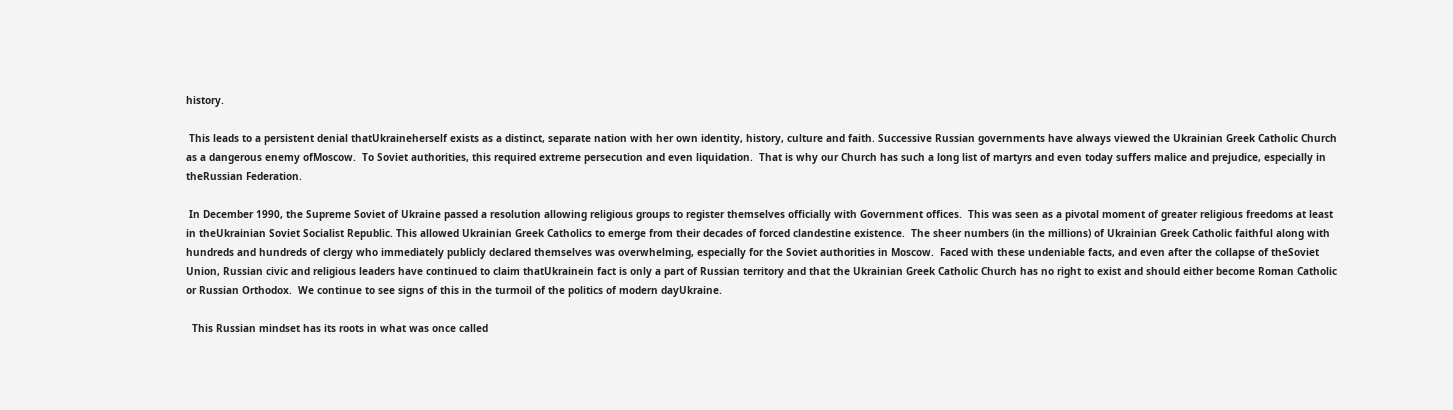history.

 This leads to a persistent denial thatUkraineherself exists as a distinct, separate nation with her own identity, history, culture and faith. Successive Russian governments have always viewed the Ukrainian Greek Catholic Church as a dangerous enemy ofMoscow.  To Soviet authorities, this required extreme persecution and even liquidation.  That is why our Church has such a long list of martyrs and even today suffers malice and prejudice, especially in theRussian Federation.

 In December 1990, the Supreme Soviet of Ukraine passed a resolution allowing religious groups to register themselves officially with Government offices.  This was seen as a pivotal moment of greater religious freedoms at least in theUkrainian Soviet Socialist Republic. This allowed Ukrainian Greek Catholics to emerge from their decades of forced clandestine existence.  The sheer numbers (in the millions) of Ukrainian Greek Catholic faithful along with hundreds and hundreds of clergy who immediately publicly declared themselves was overwhelming, especially for the Soviet authorities in Moscow.  Faced with these undeniable facts, and even after the collapse of theSoviet Union, Russian civic and religious leaders have continued to claim thatUkrainein fact is only a part of Russian territory and that the Ukrainian Greek Catholic Church has no right to exist and should either become Roman Catholic or Russian Orthodox.  We continue to see signs of this in the turmoil of the politics of modern dayUkraine.

  This Russian mindset has its roots in what was once called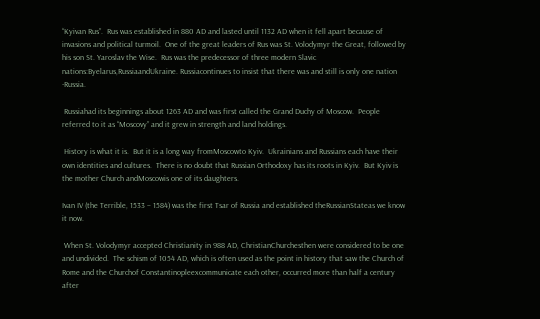“Kyivan Rus”.  Rus was established in 880 AD and lasted until 1132 AD when it fell apart because of invasions and political turmoil.  One of the great leaders of Rus was St. Volodymyr the Great, followed by his son St. Yaroslav the Wise.  Rus was the predecessor of three modern Slavic nations:Byelarus,RussiaandUkraine. Russiacontinues to insist that there was and still is only one nation -Russia.

 Russiahad its beginnings about 1263 AD and was first called the Grand Duchy of Moscow.  People referred to it as “Moscovy” and it grew in strength and land holdings.

 History is what it is.  But it is a long way fromMoscowto Kyiv.  Ukrainians and Russians each have their own identities and cultures.  There is no doubt that Russian Orthodoxy has its roots in Kyiv.  But Kyiv is the mother Church andMoscowis one of its daughters.

Ivan IV (the Terrible, 1533 – 1584) was the first Tsar of Russia and established theRussianStateas we know it now.

 When St. Volodymyr accepted Christianity in 988 AD, ChristianChurchesthen were considered to be one and undivided.  The schism of 1054 AD, which is often used as the point in history that saw the Church of Rome and the Churchof Constantinopleexcommunicate each other, occurred more than half a century after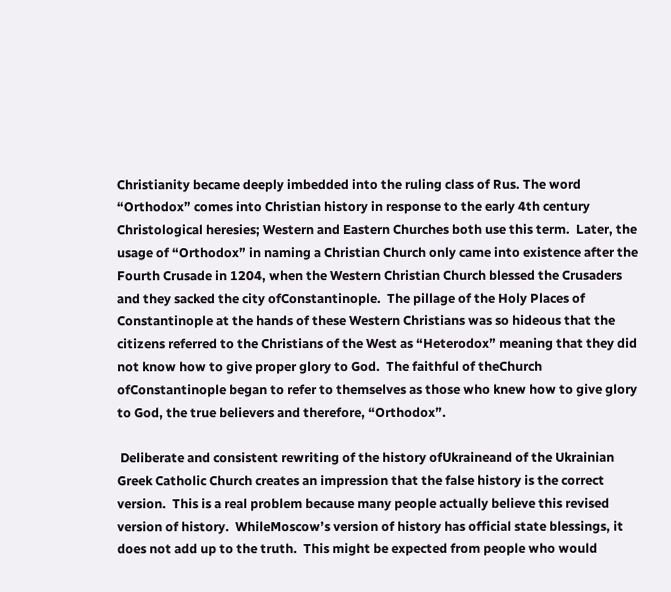Christianity became deeply imbedded into the ruling class of Rus. The word “Orthodox” comes into Christian history in response to the early 4th century Christological heresies; Western and Eastern Churches both use this term.  Later, the usage of “Orthodox” in naming a Christian Church only came into existence after the Fourth Crusade in 1204, when the Western Christian Church blessed the Crusaders and they sacked the city ofConstantinople.  The pillage of the Holy Places of Constantinople at the hands of these Western Christians was so hideous that the citizens referred to the Christians of the West as “Heterodox” meaning that they did not know how to give proper glory to God.  The faithful of theChurch ofConstantinople began to refer to themselves as those who knew how to give glory to God, the true believers and therefore, “Orthodox”.

 Deliberate and consistent rewriting of the history ofUkraineand of the Ukrainian Greek Catholic Church creates an impression that the false history is the correct version.  This is a real problem because many people actually believe this revised version of history.  WhileMoscow’s version of history has official state blessings, it does not add up to the truth.  This might be expected from people who would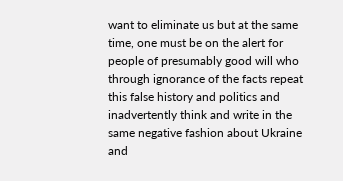want to eliminate us but at the same time, one must be on the alert for people of presumably good will who through ignorance of the facts repeat this false history and politics and inadvertently think and write in the same negative fashion about Ukraine and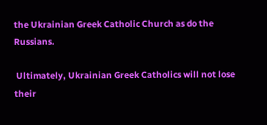the Ukrainian Greek Catholic Church as do the Russians.

 Ultimately, Ukrainian Greek Catholics will not lose their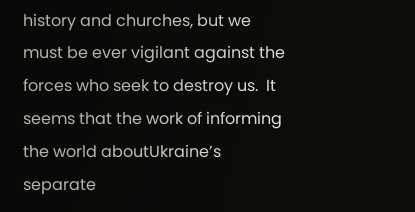history and churches, but we must be ever vigilant against the forces who seek to destroy us.  It seems that the work of informing the world aboutUkraine’s separate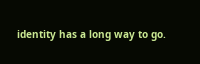identity has a long way to go.